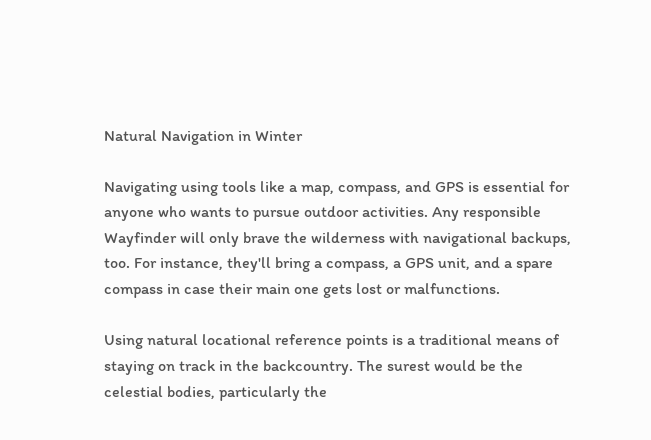Natural Navigation in Winter

Navigating using tools like a map, compass, and GPS is essential for anyone who wants to pursue outdoor activities. Any responsible Wayfinder will only brave the wilderness with navigational backups, too. For instance, they'll bring a compass, a GPS unit, and a spare compass in case their main one gets lost or malfunctions.

Using natural locational reference points is a traditional means of staying on track in the backcountry. The surest would be the celestial bodies, particularly the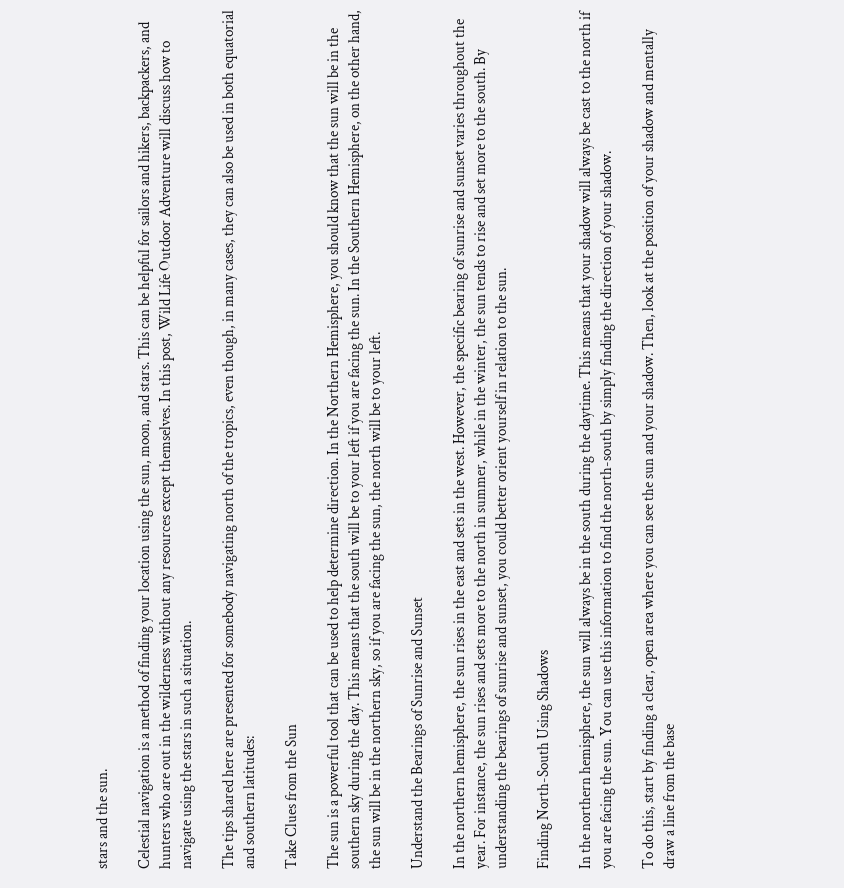stars and the sun.

Celestial navigation is a method of finding your location using the sun, moon, and stars. This can be helpful for sailors and hikers, backpackers, and hunters who are out in the wilderness without any resources except themselves. In this post, Wild Life Outdoor Adventure will discuss how to navigate using the stars in such a situation.

The tips shared here are presented for somebody navigating north of the tropics, even though, in many cases, they can also be used in both equatorial and southern latitudes:

Take Clues from the Sun

The sun is a powerful tool that can be used to help determine direction. In the Northern Hemisphere, you should know that the sun will be in the southern sky during the day. This means that the south will be to your left if you are facing the sun. In the Southern Hemisphere, on the other hand, the sun will be in the northern sky, so if you are facing the sun, the north will be to your left.

Understand the Bearings of Sunrise and Sunset

In the northern hemisphere, the sun rises in the east and sets in the west. However, the specific bearing of sunrise and sunset varies throughout the year. For instance, the sun rises and sets more to the north in summer, while in the winter, the sun tends to rise and set more to the south. By understanding the bearings of sunrise and sunset, you could better orient yourself in relation to the sun.

Finding North-South Using Shadows

In the northern hemisphere, the sun will always be in the south during the daytime. This means that your shadow will always be cast to the north if you are facing the sun. You can use this information to find the north-south by simply finding the direction of your shadow.

To do this, start by finding a clear, open area where you can see the sun and your shadow. Then, look at the position of your shadow and mentally draw a line from the base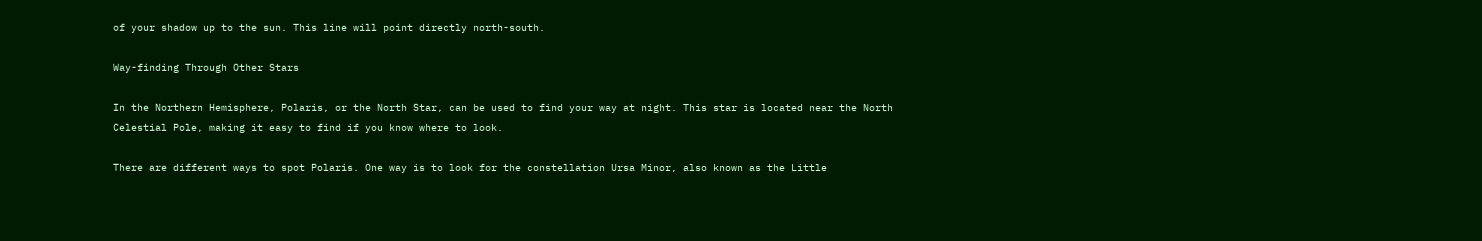of your shadow up to the sun. This line will point directly north-south.

Way-finding Through Other Stars

In the Northern Hemisphere, Polaris, or the North Star, can be used to find your way at night. This star is located near the North Celestial Pole, making it easy to find if you know where to look.

There are different ways to spot Polaris. One way is to look for the constellation Ursa Minor, also known as the Little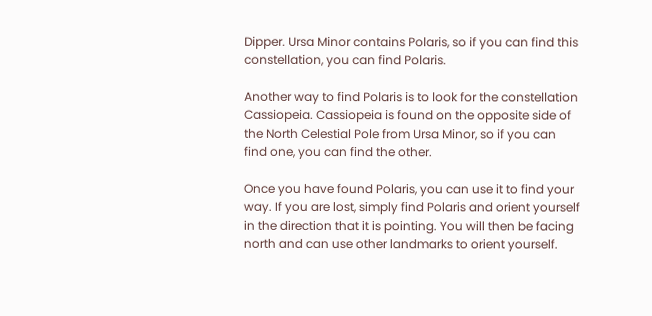Dipper. Ursa Minor contains Polaris, so if you can find this constellation, you can find Polaris.

Another way to find Polaris is to look for the constellation Cassiopeia. Cassiopeia is found on the opposite side of the North Celestial Pole from Ursa Minor, so if you can find one, you can find the other.

Once you have found Polaris, you can use it to find your way. If you are lost, simply find Polaris and orient yourself in the direction that it is pointing. You will then be facing north and can use other landmarks to orient yourself.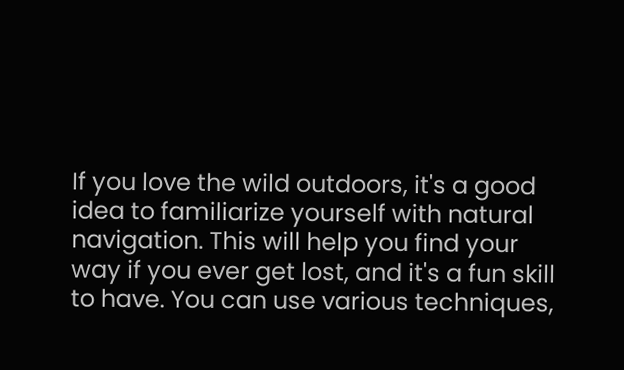If you love the wild outdoors, it's a good idea to familiarize yourself with natural navigation. This will help you find your way if you ever get lost, and it's a fun skill to have. You can use various techniques,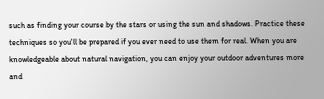such as finding your course by the stars or using the sun and shadows. Practice these techniques so you'll be prepared if you ever need to use them for real. When you are knowledgeable about natural navigation, you can enjoy your outdoor adventures more and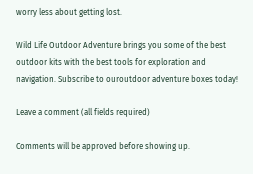worry less about getting lost.

Wild Life Outdoor Adventure brings you some of the best outdoor kits with the best tools for exploration and navigation. Subscribe to ouroutdoor adventure boxes today!

Leave a comment (all fields required)

Comments will be approved before showing up.